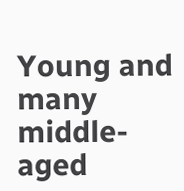Young and many middle-aged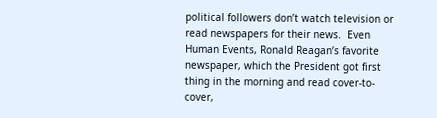political followers don’t watch television or read newspapers for their news.  Even Human Events, Ronald Reagan’s favorite newspaper, which the President got first thing in the morning and read cover-to-cover,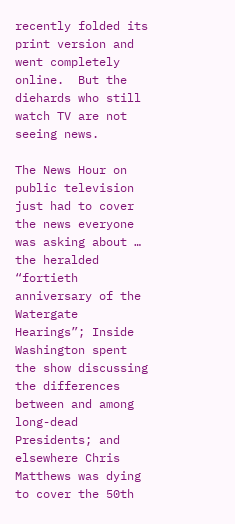recently folded its print version and went completely online.  But the diehards who still watch TV are not seeing news.

The News Hour on public television just had to cover the news everyone was asking about …  the heralded “fortieth anniversary of the Watergate Hearings”; Inside Washington spent the show discussing the differences between and among long-dead Presidents; and elsewhere Chris Matthews was dying to cover the 50th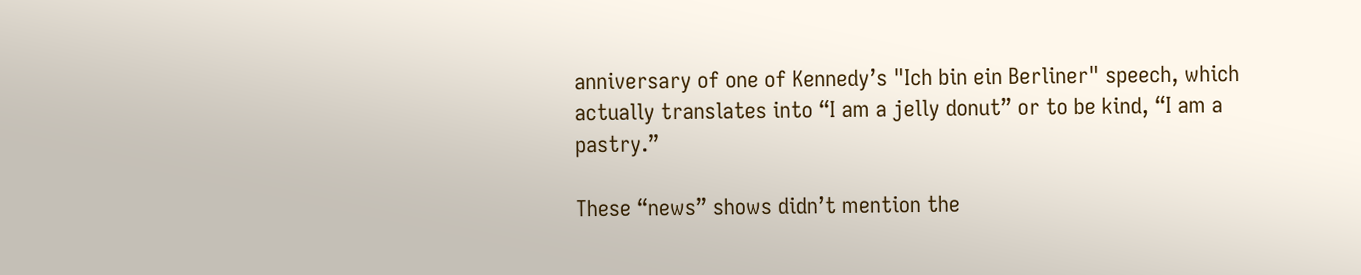anniversary of one of Kennedy’s "Ich bin ein Berliner" speech, which actually translates into “I am a jelly donut” or to be kind, “I am a pastry.”

These “news” shows didn’t mention the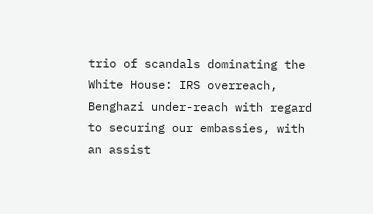trio of scandals dominating the White House: IRS overreach, Benghazi under-reach with regard to securing our embassies, with an assist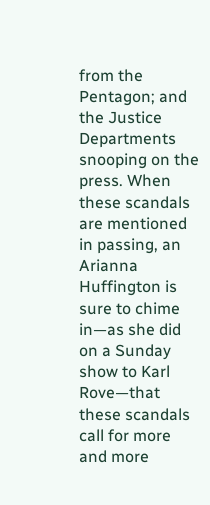from the Pentagon; and the Justice Departments snooping on the press. When these scandals are mentioned in passing, an Arianna Huffington is sure to chime in—as she did on a Sunday show to Karl Rove—that these scandals call for more and more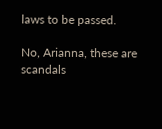laws to be passed.

No, Arianna, these are scandals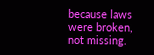because laws were broken,  not missing.